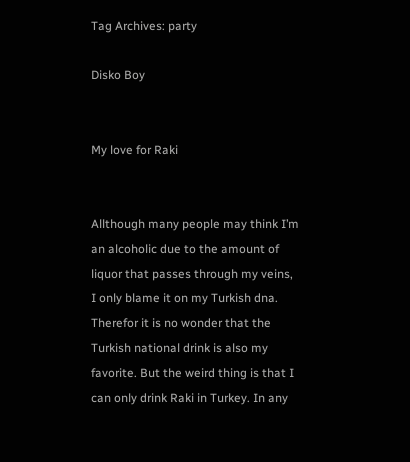Tag Archives: party

Disko Boy


My love for Raki


Allthough many people may think I’m an alcoholic due to the amount of liquor that passes through my veins, I only blame it on my Turkish dna. Therefor it is no wonder that the Turkish national drink is also my favorite. But the weird thing is that I can only drink Raki in Turkey. In any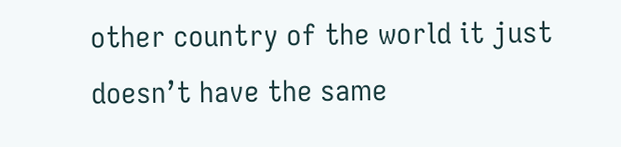other country of the world it just doesn’t have the same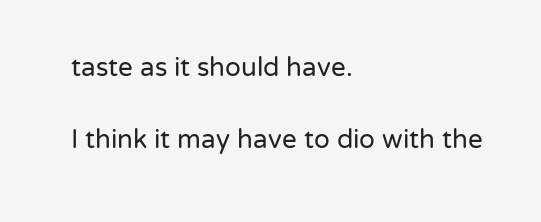taste as it should have.

I think it may have to dio with the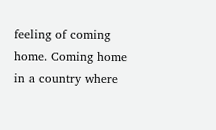feeling of coming home. Coming home in a country where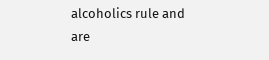alcoholics rule and are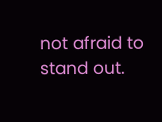not afraid to stand out.